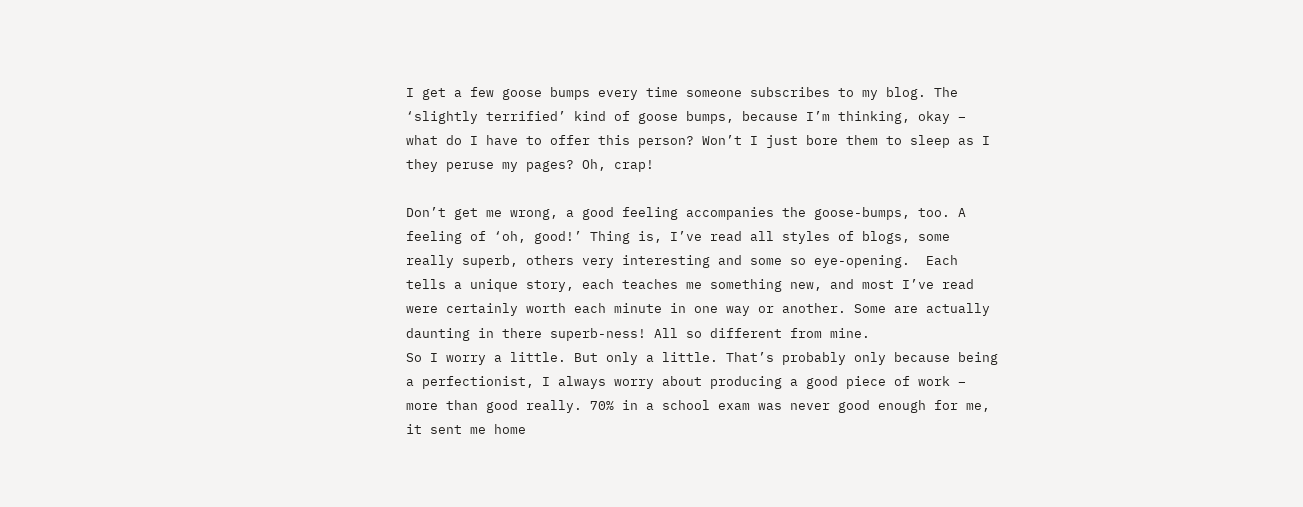I get a few goose bumps every time someone subscribes to my blog. The ‘slightly terrified’ kind of goose bumps, because I’m thinking, okay – what do I have to offer this person? Won’t I just bore them to sleep as I they peruse my pages? Oh, crap!

Don’t get me wrong, a good feeling accompanies the goose-bumps, too. A feeling of ‘oh, good!’ Thing is, I’ve read all styles of blogs, some really superb, others very interesting and some so eye-opening.  Each tells a unique story, each teaches me something new, and most I’ve read were certainly worth each minute in one way or another. Some are actually daunting in there superb-ness! All so different from mine.
So I worry a little. But only a little. That’s probably only because being a perfectionist, I always worry about producing a good piece of work – more than good really. 70% in a school exam was never good enough for me, it sent me home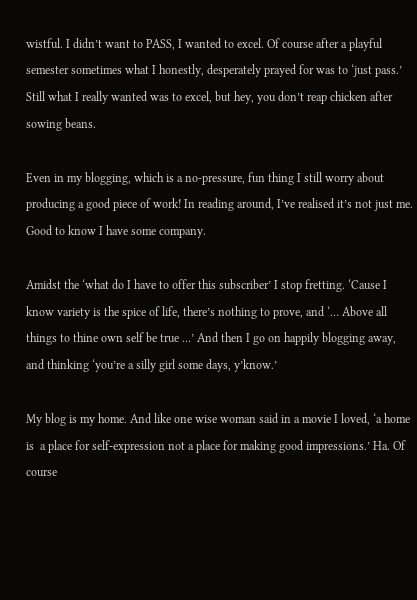wistful. I didn’t want to PASS, I wanted to excel. Of course after a playful semester sometimes what I honestly, desperately prayed for was to ‘just pass.’ Still what I really wanted was to excel, but hey, you don’t reap chicken after sowing beans.

Even in my blogging, which is a no-pressure, fun thing I still worry about producing a good piece of work! In reading around, I’ve realised it’s not just me. Good to know I have some company.

Amidst the ‘what do I have to offer this subscriber’ I stop fretting. ‘Cause I know variety is the spice of life, there’s nothing to prove, and ‘… Above all things to thine own self be true …’ And then I go on happily blogging away, and thinking ‘you’re a silly girl some days, y’know.’

My blog is my home. And like one wise woman said in a movie I loved, ‘a home is  a place for self-expression not a place for making good impressions.’ Ha. Of course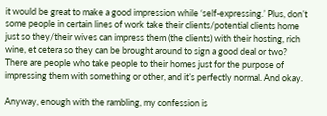it would be great to make a good impression while ‘self-expressing.’ Plus, don’t some people in certain lines of work take their clients/potential clients home just so they/their wives can impress them (the clients) with their hosting, rich wine, et cetera so they can be brought around to sign a good deal or two? There are people who take people to their homes just for the purpose of impressing them with something or other, and it’s perfectly normal. And okay.

Anyway, enough with the rambling, my confession is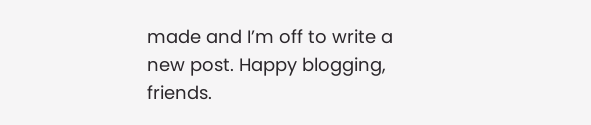made and I’m off to write a new post. Happy blogging, friends.